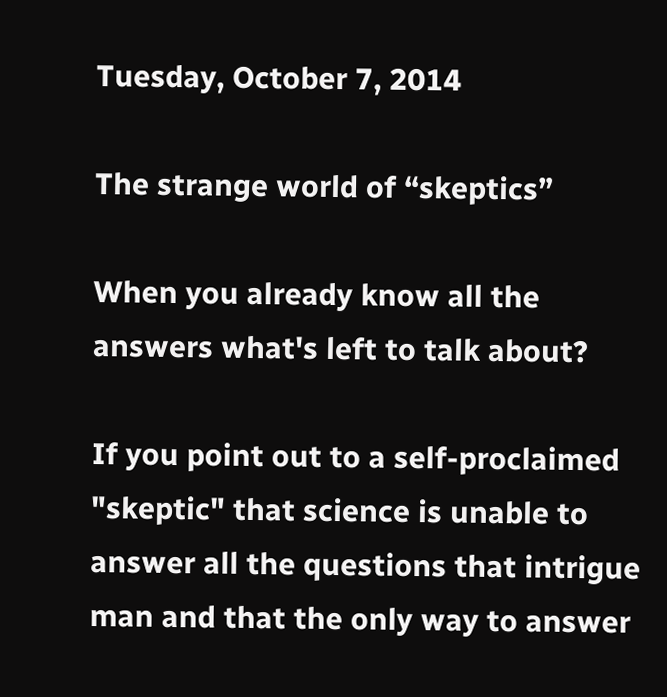Tuesday, October 7, 2014

The strange world of “skeptics”

When you already know all the answers what's left to talk about?

If you point out to a self-proclaimed "skeptic" that science is unable to answer all the questions that intrigue man and that the only way to answer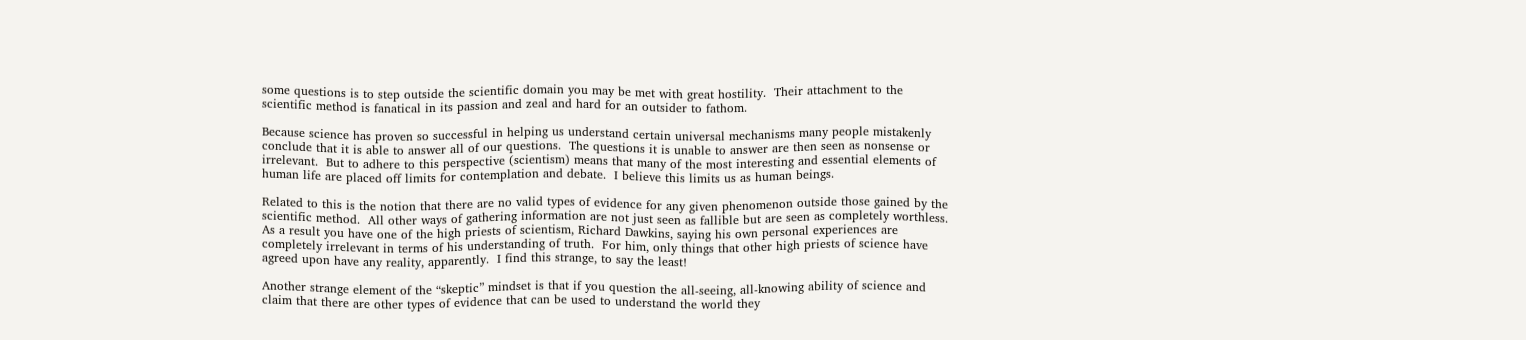some questions is to step outside the scientific domain you may be met with great hostility.  Their attachment to the scientific method is fanatical in its passion and zeal and hard for an outsider to fathom.

Because science has proven so successful in helping us understand certain universal mechanisms many people mistakenly conclude that it is able to answer all of our questions.  The questions it is unable to answer are then seen as nonsense or irrelevant.  But to adhere to this perspective (scientism) means that many of the most interesting and essential elements of human life are placed off limits for contemplation and debate.  I believe this limits us as human beings.

Related to this is the notion that there are no valid types of evidence for any given phenomenon outside those gained by the scientific method.  All other ways of gathering information are not just seen as fallible but are seen as completely worthless.  As a result you have one of the high priests of scientism, Richard Dawkins, saying his own personal experiences are completely irrelevant in terms of his understanding of truth.  For him, only things that other high priests of science have agreed upon have any reality, apparently.  I find this strange, to say the least!

Another strange element of the “skeptic” mindset is that if you question the all-seeing, all-knowing ability of science and claim that there are other types of evidence that can be used to understand the world they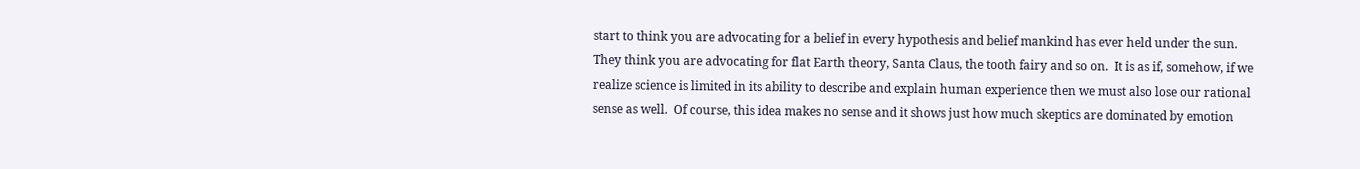start to think you are advocating for a belief in every hypothesis and belief mankind has ever held under the sun.  They think you are advocating for flat Earth theory, Santa Claus, the tooth fairy and so on.  It is as if, somehow, if we realize science is limited in its ability to describe and explain human experience then we must also lose our rational sense as well.  Of course, this idea makes no sense and it shows just how much skeptics are dominated by emotion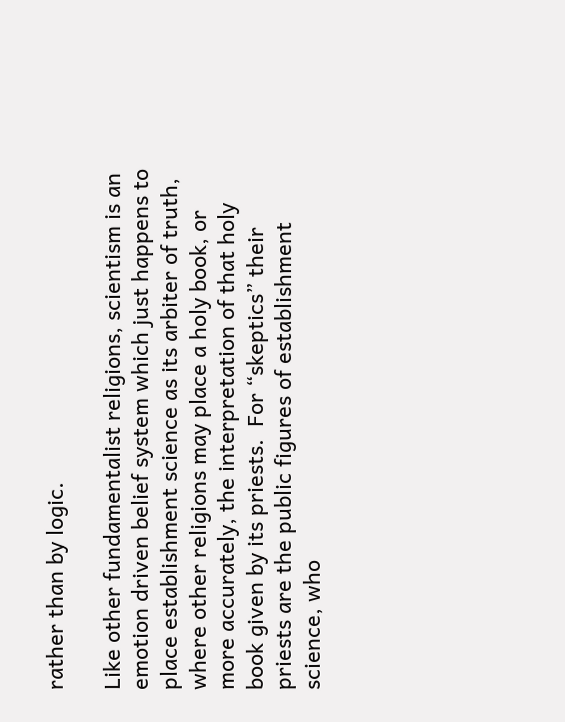rather than by logic.

Like other fundamentalist religions, scientism is an emotion driven belief system which just happens to place establishment science as its arbiter of truth, where other religions may place a holy book, or more accurately, the interpretation of that holy book given by its priests.  For “skeptics” their priests are the public figures of establishment science, who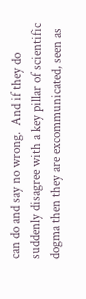can do and say no wrong.  And if they do suddenly disagree with a key pillar of scientific dogma then they are excommunicated, seen as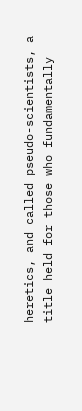heretics, and called pseudo-scientists, a title held for those who fundamentally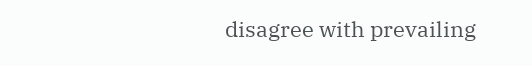disagree with prevailing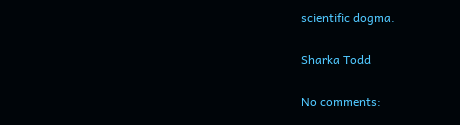scientific dogma.

Sharka Todd

No comments: